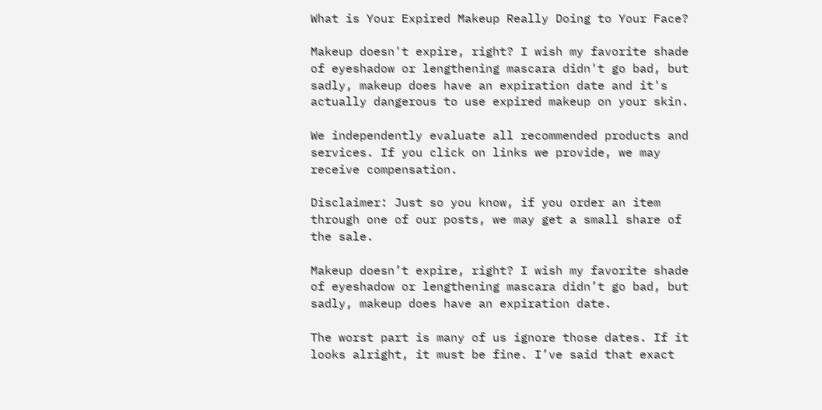What is Your Expired Makeup Really Doing to Your Face?

Makeup doesn't expire, right? I wish my favorite shade of eyeshadow or lengthening mascara didn't go bad, but sadly, makeup does have an expiration date and it's actually dangerous to use expired makeup on your skin.

We independently evaluate all recommended products and services. If you click on links we provide, we may receive compensation.

Disclaimer: Just so you know, if you order an item through one of our posts, we may get a small share of the sale.

Makeup doesn’t expire, right? I wish my favorite shade of eyeshadow or lengthening mascara didn’t go bad, but sadly, makeup does have an expiration date.

The worst part is many of us ignore those dates. If it looks alright, it must be fine. I’ve said that exact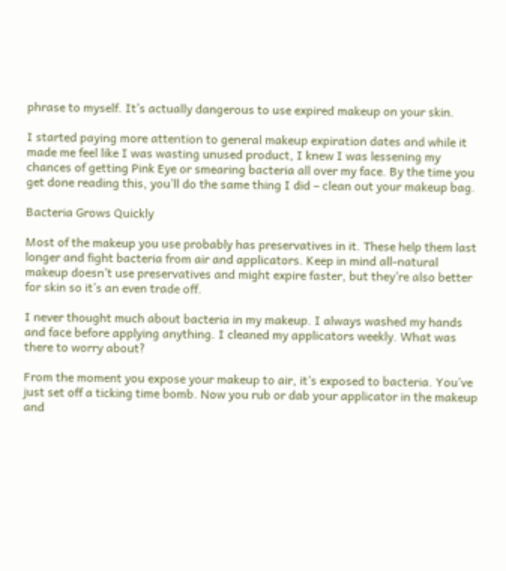phrase to myself. It’s actually dangerous to use expired makeup on your skin.

I started paying more attention to general makeup expiration dates and while it made me feel like I was wasting unused product, I knew I was lessening my chances of getting Pink Eye or smearing bacteria all over my face. By the time you get done reading this, you’ll do the same thing I did – clean out your makeup bag.

Bacteria Grows Quickly

Most of the makeup you use probably has preservatives in it. These help them last longer and fight bacteria from air and applicators. Keep in mind all-natural makeup doesn’t use preservatives and might expire faster, but they’re also better for skin so it’s an even trade off.

I never thought much about bacteria in my makeup. I always washed my hands and face before applying anything. I cleaned my applicators weekly. What was there to worry about?

From the moment you expose your makeup to air, it’s exposed to bacteria. You’ve just set off a ticking time bomb. Now you rub or dab your applicator in the makeup and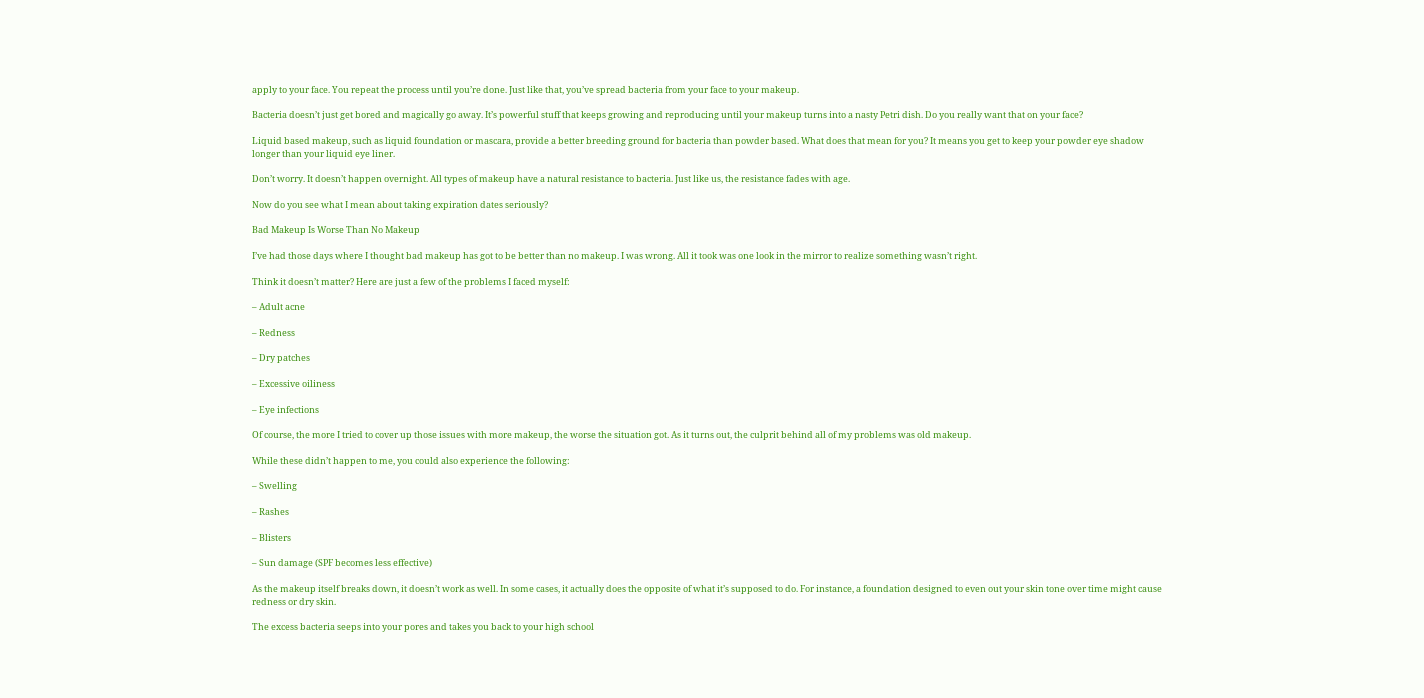apply to your face. You repeat the process until you’re done. Just like that, you’ve spread bacteria from your face to your makeup.

Bacteria doesn’t just get bored and magically go away. It’s powerful stuff that keeps growing and reproducing until your makeup turns into a nasty Petri dish. Do you really want that on your face?

Liquid based makeup, such as liquid foundation or mascara, provide a better breeding ground for bacteria than powder based. What does that mean for you? It means you get to keep your powder eye shadow longer than your liquid eye liner.

Don’t worry. It doesn’t happen overnight. All types of makeup have a natural resistance to bacteria. Just like us, the resistance fades with age.

Now do you see what I mean about taking expiration dates seriously?

Bad Makeup Is Worse Than No Makeup

I’ve had those days where I thought bad makeup has got to be better than no makeup. I was wrong. All it took was one look in the mirror to realize something wasn’t right.

Think it doesn’t matter? Here are just a few of the problems I faced myself:

– Adult acne

– Redness

– Dry patches

– Excessive oiliness

– Eye infections

Of course, the more I tried to cover up those issues with more makeup, the worse the situation got. As it turns out, the culprit behind all of my problems was old makeup.

While these didn’t happen to me, you could also experience the following:

– Swelling

– Rashes

– Blisters

– Sun damage (SPF becomes less effective)

As the makeup itself breaks down, it doesn’t work as well. In some cases, it actually does the opposite of what it’s supposed to do. For instance, a foundation designed to even out your skin tone over time might cause redness or dry skin.

The excess bacteria seeps into your pores and takes you back to your high school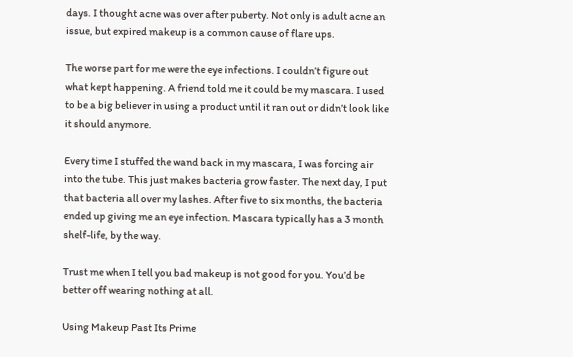days. I thought acne was over after puberty. Not only is adult acne an issue, but expired makeup is a common cause of flare ups.

The worse part for me were the eye infections. I couldn’t figure out what kept happening. A friend told me it could be my mascara. I used to be a big believer in using a product until it ran out or didn’t look like it should anymore.

Every time I stuffed the wand back in my mascara, I was forcing air into the tube. This just makes bacteria grow faster. The next day, I put that bacteria all over my lashes. After five to six months, the bacteria ended up giving me an eye infection. Mascara typically has a 3 month shelf-life, by the way.

Trust me when I tell you bad makeup is not good for you. You’d be better off wearing nothing at all.

Using Makeup Past Its Prime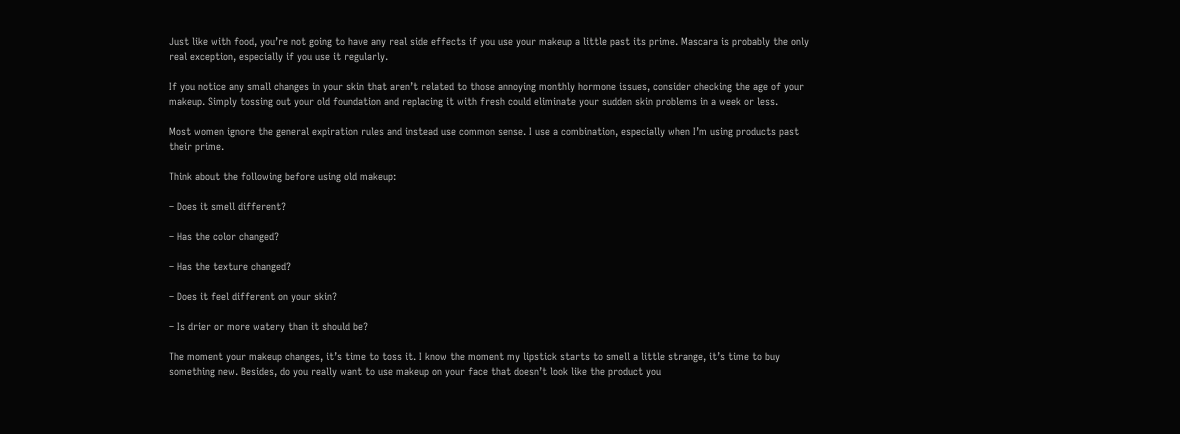Just like with food, you’re not going to have any real side effects if you use your makeup a little past its prime. Mascara is probably the only real exception, especially if you use it regularly.

If you notice any small changes in your skin that aren’t related to those annoying monthly hormone issues, consider checking the age of your makeup. Simply tossing out your old foundation and replacing it with fresh could eliminate your sudden skin problems in a week or less.

Most women ignore the general expiration rules and instead use common sense. I use a combination, especially when I’m using products past their prime.

Think about the following before using old makeup:

– Does it smell different?

– Has the color changed?

– Has the texture changed?

– Does it feel different on your skin?

– Is drier or more watery than it should be?

The moment your makeup changes, it’s time to toss it. I know the moment my lipstick starts to smell a little strange, it’s time to buy something new. Besides, do you really want to use makeup on your face that doesn’t look like the product you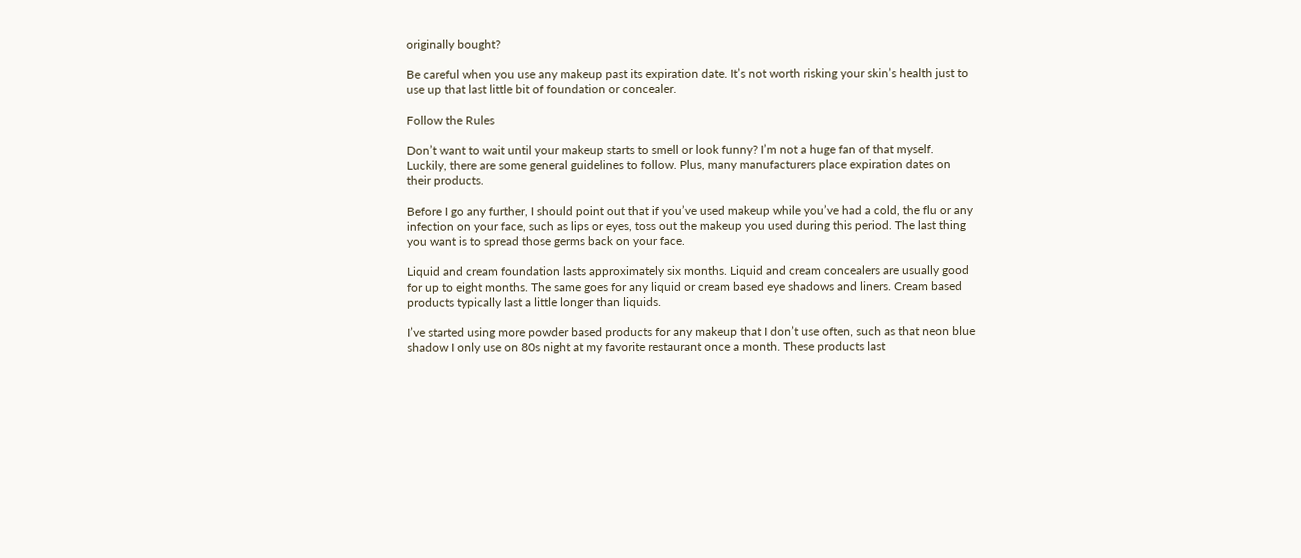originally bought?

Be careful when you use any makeup past its expiration date. It’s not worth risking your skin’s health just to use up that last little bit of foundation or concealer.

Follow the Rules

Don’t want to wait until your makeup starts to smell or look funny? I’m not a huge fan of that myself. Luckily, there are some general guidelines to follow. Plus, many manufacturers place expiration dates on their products.

Before I go any further, I should point out that if you’ve used makeup while you’ve had a cold, the flu or any infection on your face, such as lips or eyes, toss out the makeup you used during this period. The last thing you want is to spread those germs back on your face.

Liquid and cream foundation lasts approximately six months. Liquid and cream concealers are usually good for up to eight months. The same goes for any liquid or cream based eye shadows and liners. Cream based products typically last a little longer than liquids.

I’ve started using more powder based products for any makeup that I don’t use often, such as that neon blue shadow I only use on 80s night at my favorite restaurant once a month. These products last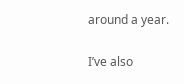around a year.

I’ve also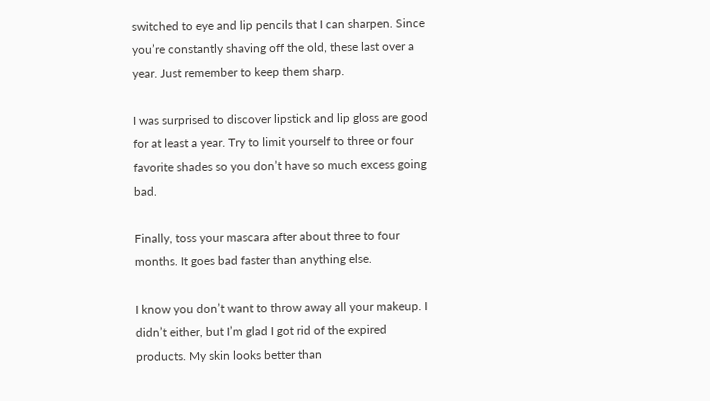switched to eye and lip pencils that I can sharpen. Since you’re constantly shaving off the old, these last over a year. Just remember to keep them sharp.

I was surprised to discover lipstick and lip gloss are good for at least a year. Try to limit yourself to three or four favorite shades so you don’t have so much excess going bad.

Finally, toss your mascara after about three to four months. It goes bad faster than anything else.

I know you don’t want to throw away all your makeup. I didn’t either, but I’m glad I got rid of the expired products. My skin looks better than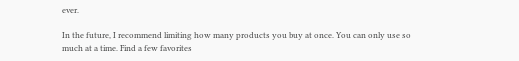ever.

In the future, I recommend limiting how many products you buy at once. You can only use so much at a time. Find a few favorites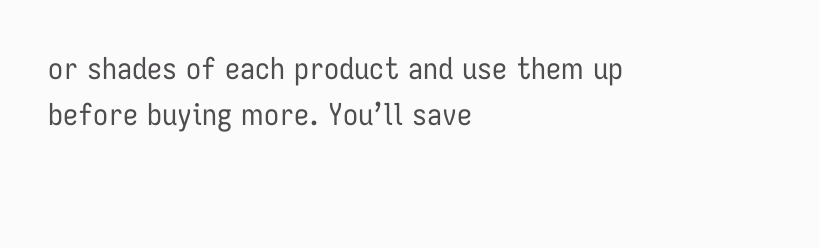or shades of each product and use them up before buying more. You’ll save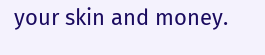your skin and money.